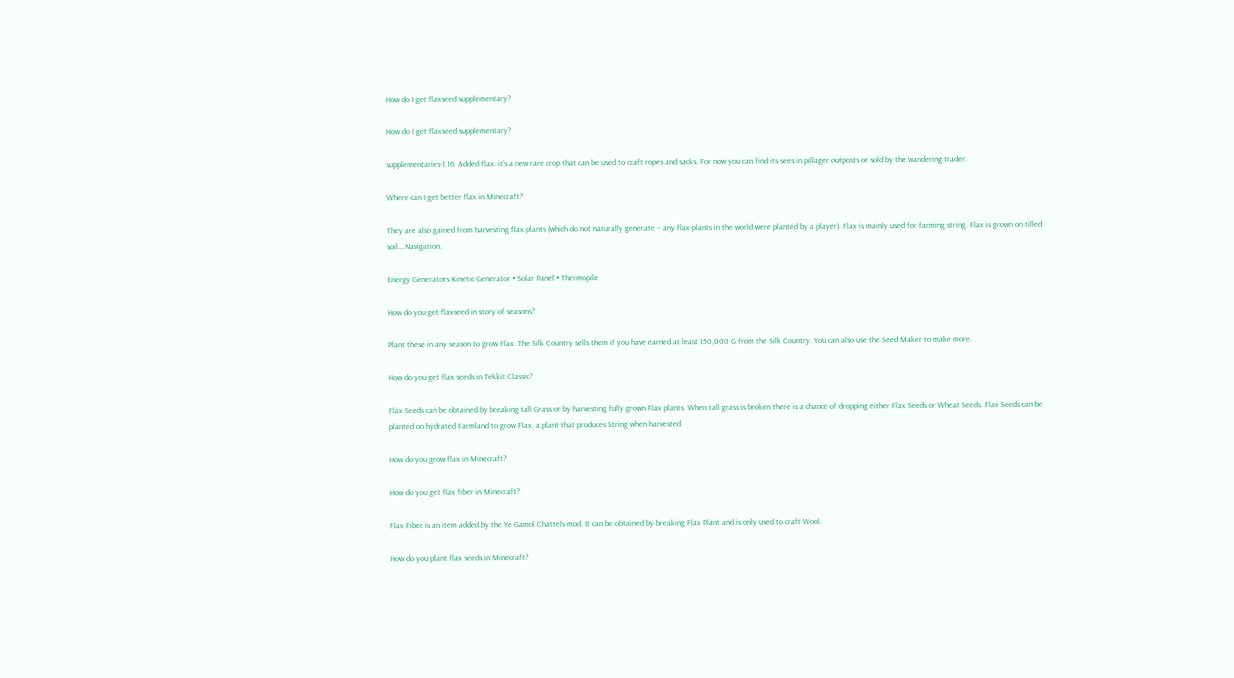How do I get flaxseed supplementary?

How do I get flaxseed supplementary?

supplementaries-1.16. Added flax: it’s a new rare crop that can be used to craft ropes and sacks. For now you can find its sees in pillager outposts or sold by the wandering trader.

Where can I get better flax in Minecraft?

They are also gained from harvesting flax plants (which do not naturally generate – any flax-plants in the world were planted by a player). Flax is mainly used for farming string. Flax is grown on tilled soil….Navigation.

Energy Generators Kinetic Generator • Solar Panel • Thermopile

How do you get flaxseed in story of seasons?

Plant these in any season to grow Flax. The Silk Country sells them if you have earned at least 150,000 G from the Silk Country. You can also use the Seed Maker to make more.

How do you get flax seeds in Tekkit Classic?

Flax Seeds can be obtained by breaking tall Grass or by harvesting fully grown Flax plants. When tall grass is broken there is a chance of dropping either Flax Seeds or Wheat Seeds. Flax Seeds can be planted on hydrated Farmland to grow Flax, a plant that produces String when harvested.

How do you grow flax in Minecraft?

How do you get flax fiber in Minecraft?

Flax Fiber is an item added by the Ye Gamol Chattels mod. It can be obtained by breaking Flax Plant and is only used to craft Wool.

How do you plant flax seeds in Minecraft?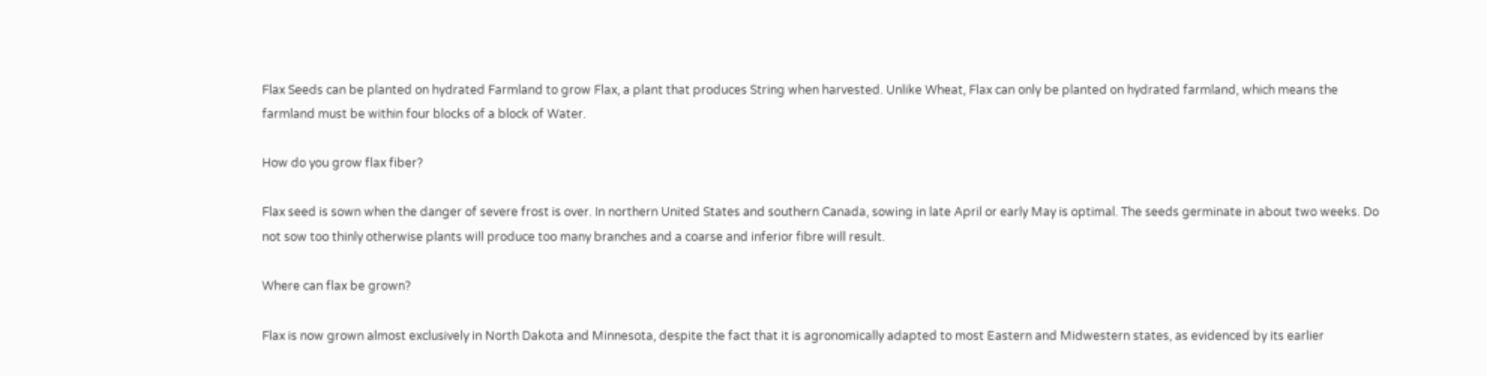Flax Seeds can be planted on hydrated Farmland to grow Flax, a plant that produces String when harvested. Unlike Wheat, Flax can only be planted on hydrated farmland, which means the farmland must be within four blocks of a block of Water.

How do you grow flax fiber?

Flax seed is sown when the danger of severe frost is over. In northern United States and southern Canada, sowing in late April or early May is optimal. The seeds germinate in about two weeks. Do not sow too thinly otherwise plants will produce too many branches and a coarse and inferior fibre will result.

Where can flax be grown?

Flax is now grown almost exclusively in North Dakota and Minnesota, despite the fact that it is agronomically adapted to most Eastern and Midwestern states, as evidenced by its earlier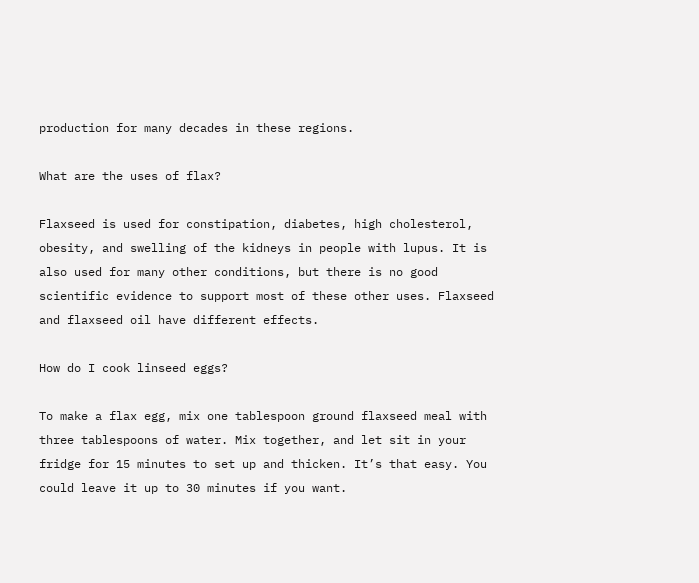production for many decades in these regions.

What are the uses of flax?

Flaxseed is used for constipation, diabetes, high cholesterol, obesity, and swelling of the kidneys in people with lupus. It is also used for many other conditions, but there is no good scientific evidence to support most of these other uses. Flaxseed and flaxseed oil have different effects.

How do I cook linseed eggs?

To make a flax egg, mix one tablespoon ground flaxseed meal with three tablespoons of water. Mix together, and let sit in your fridge for 15 minutes to set up and thicken. It’s that easy. You could leave it up to 30 minutes if you want.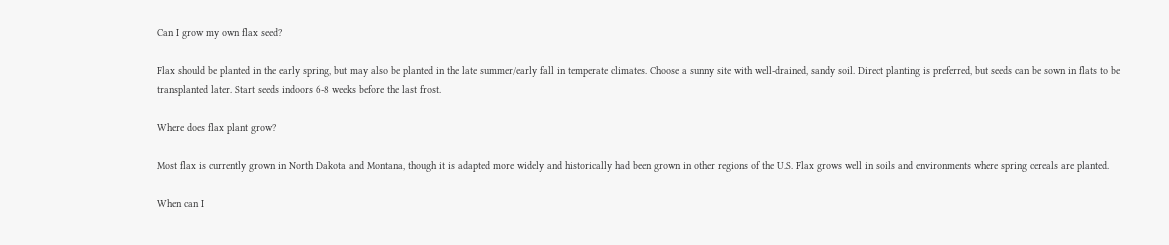Can I grow my own flax seed?

Flax should be planted in the early spring, but may also be planted in the late summer/early fall in temperate climates. Choose a sunny site with well-drained, sandy soil. Direct planting is preferred, but seeds can be sown in flats to be transplanted later. Start seeds indoors 6-8 weeks before the last frost.

Where does flax plant grow?

Most flax is currently grown in North Dakota and Montana, though it is adapted more widely and historically had been grown in other regions of the U.S. Flax grows well in soils and environments where spring cereals are planted.

When can I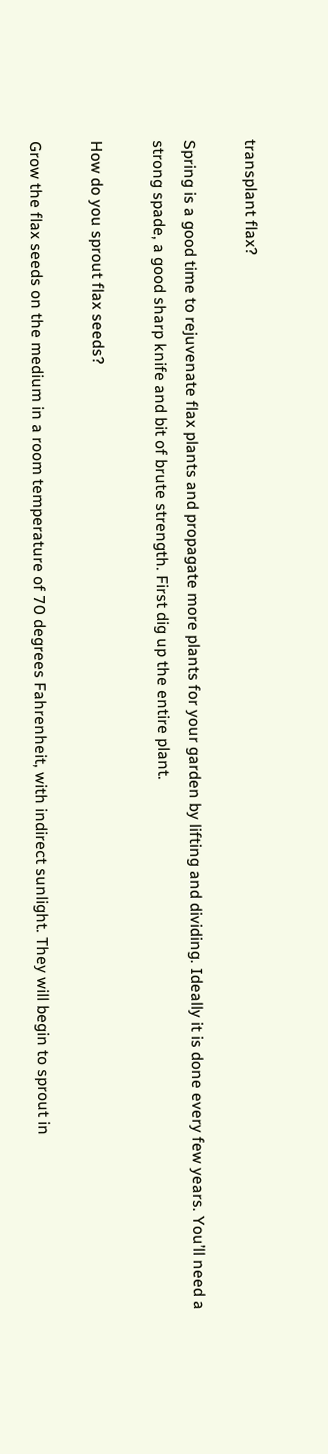transplant flax?

Spring is a good time to rejuvenate flax plants and propagate more plants for your garden by lifting and dividing. Ideally it is done every few years. You’ll need a strong spade, a good sharp knife and bit of brute strength. First dig up the entire plant.

How do you sprout flax seeds?

Grow the flax seeds on the medium in a room temperature of 70 degrees Fahrenheit, with indirect sunlight. They will begin to sprout in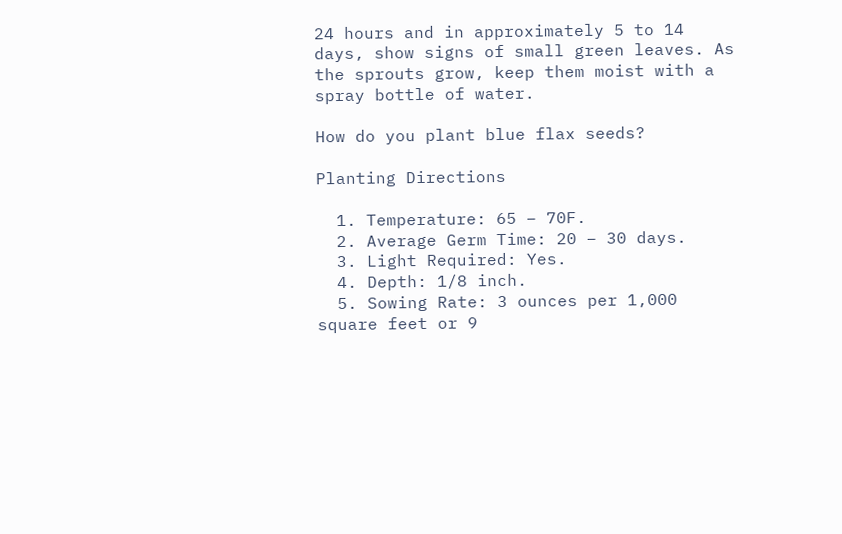24 hours and in approximately 5 to 14 days, show signs of small green leaves. As the sprouts grow, keep them moist with a spray bottle of water.

How do you plant blue flax seeds?

Planting Directions

  1. Temperature: 65 – 70F.
  2. Average Germ Time: 20 – 30 days.
  3. Light Required: Yes.
  4. Depth: 1/8 inch.
  5. Sowing Rate: 3 ounces per 1,000 square feet or 9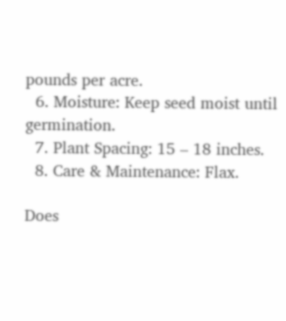pounds per acre.
  6. Moisture: Keep seed moist until germination.
  7. Plant Spacing: 15 – 18 inches.
  8. Care & Maintenance: Flax.

Does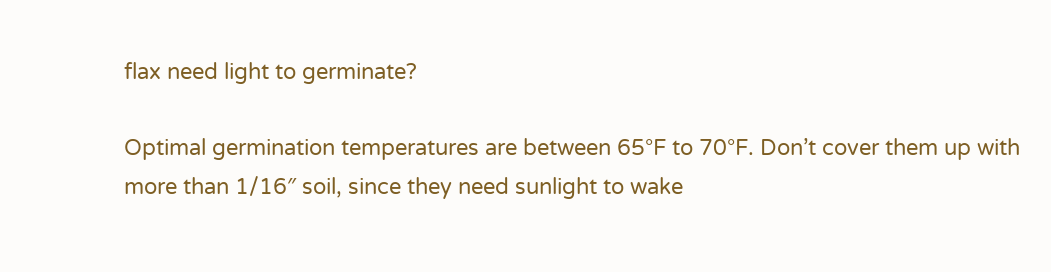flax need light to germinate?

Optimal germination temperatures are between 65°F to 70°F. Don’t cover them up with more than 1/16″ soil, since they need sunlight to wake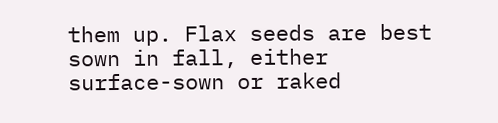them up. Flax seeds are best sown in fall, either surface-sown or raked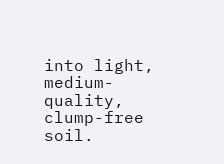into light, medium-quality, clump-free soil.